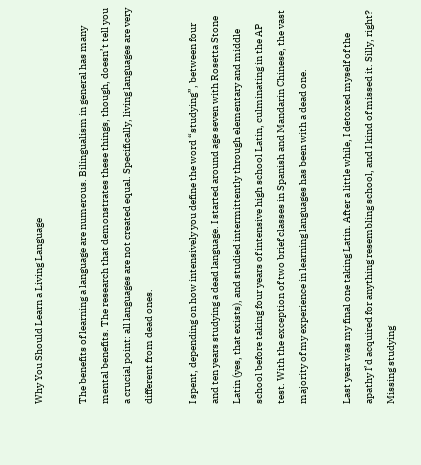Why You Should Learn a Living Language

The benefits of learning a language are numerous. Bilingualism in general has many mental benefits. The research that demonstrates these things, though, doesn’t tell you a crucial point: all languages are not created equal. Specifically, living languages are very different from dead ones.

I spent, depending on how intensively you define the word “studying”, between four and ten years studying a dead language. I started around age seven with Rosetta Stone Latin (yes, that exists), and studied intermittently through elementary and middle school before taking four years of intensive high school Latin, culminating in the AP test. With the exception of two brief classes in Spanish and Mandarin Chinese, the vast majority of my experience in learning languages has been with a dead one.

Last year was my final one taking Latin. After a little while, I detoxed myself of the apathy I’d acquired for anything resembling school, and I kind of missed it. Silly, right? Missing studying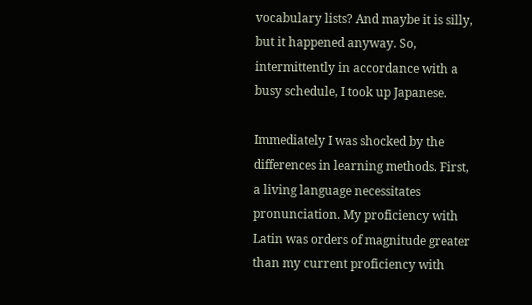vocabulary lists? And maybe it is silly, but it happened anyway. So, intermittently in accordance with a busy schedule, I took up Japanese.

Immediately I was shocked by the differences in learning methods. First, a living language necessitates pronunciation. My proficiency with Latin was orders of magnitude greater than my current proficiency with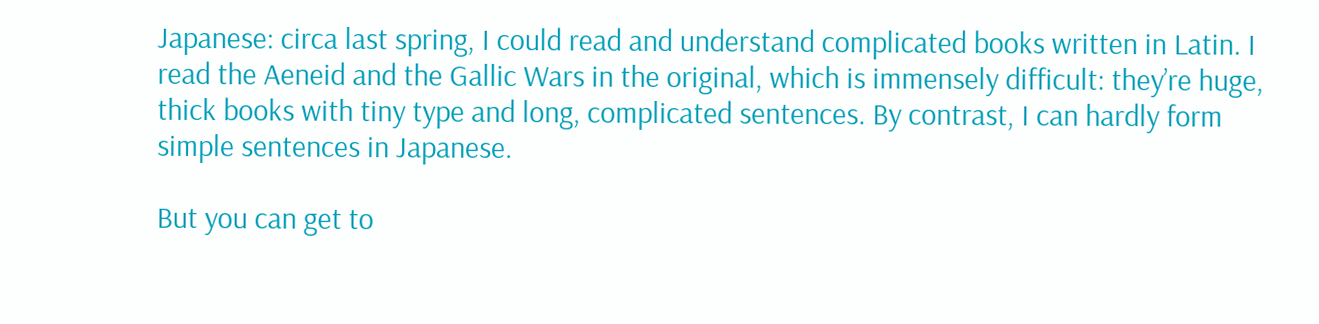Japanese: circa last spring, I could read and understand complicated books written in Latin. I read the Aeneid and the Gallic Wars in the original, which is immensely difficult: they’re huge, thick books with tiny type and long, complicated sentences. By contrast, I can hardly form simple sentences in Japanese.

But you can get to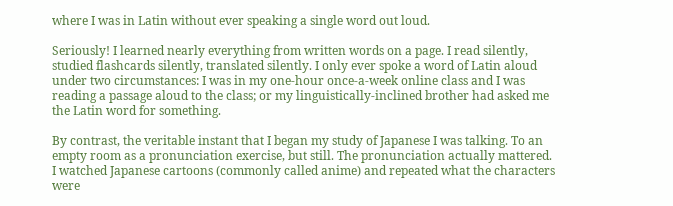where I was in Latin without ever speaking a single word out loud.

Seriously! I learned nearly everything from written words on a page. I read silently, studied flashcards silently, translated silently. I only ever spoke a word of Latin aloud under two circumstances: I was in my one-hour once-a-week online class and I was reading a passage aloud to the class; or my linguistically-inclined brother had asked me the Latin word for something.

By contrast, the veritable instant that I began my study of Japanese I was talking. To an empty room as a pronunciation exercise, but still. The pronunciation actually mattered. I watched Japanese cartoons (commonly called anime) and repeated what the characters were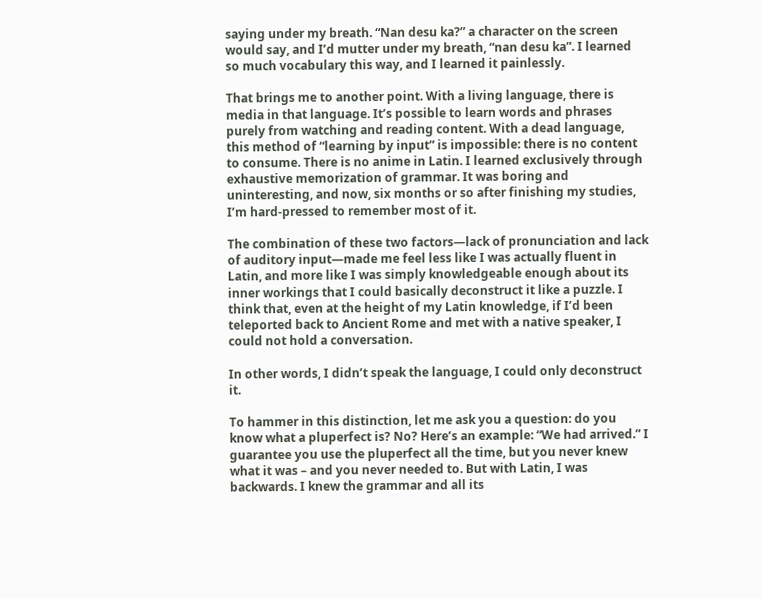saying under my breath. “Nan desu ka?” a character on the screen would say, and I’d mutter under my breath, “nan desu ka”. I learned so much vocabulary this way, and I learned it painlessly.

That brings me to another point. With a living language, there is media in that language. It’s possible to learn words and phrases purely from watching and reading content. With a dead language, this method of “learning by input” is impossible: there is no content to consume. There is no anime in Latin. I learned exclusively through exhaustive memorization of grammar. It was boring and uninteresting, and now, six months or so after finishing my studies, I’m hard-pressed to remember most of it.

The combination of these two factors—lack of pronunciation and lack of auditory input—made me feel less like I was actually fluent in Latin, and more like I was simply knowledgeable enough about its inner workings that I could basically deconstruct it like a puzzle. I think that, even at the height of my Latin knowledge, if I’d been teleported back to Ancient Rome and met with a native speaker, I could not hold a conversation.

In other words, I didn’t speak the language, I could only deconstruct it.

To hammer in this distinction, let me ask you a question: do you know what a pluperfect is? No? Here’s an example: “We had arrived.” I guarantee you use the pluperfect all the time, but you never knew what it was – and you never needed to. But with Latin, I was backwards. I knew the grammar and all its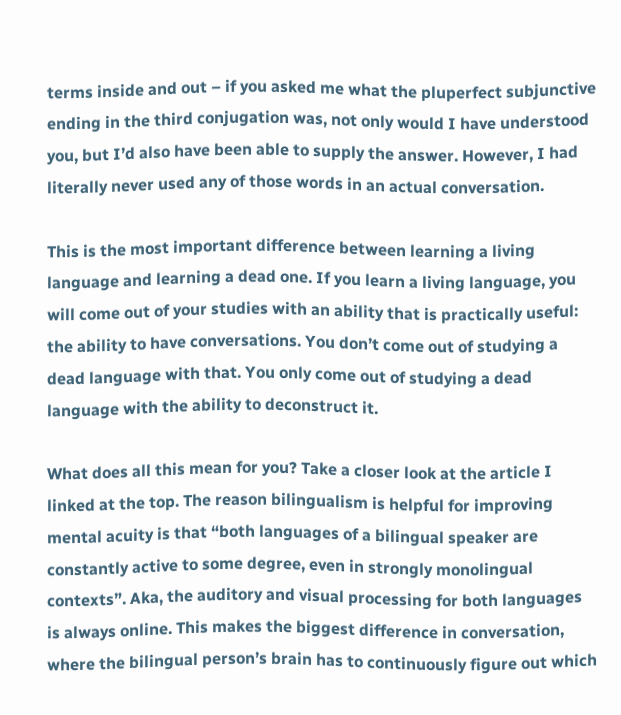terms inside and out – if you asked me what the pluperfect subjunctive ending in the third conjugation was, not only would I have understood you, but I’d also have been able to supply the answer. However, I had literally never used any of those words in an actual conversation.

This is the most important difference between learning a living language and learning a dead one. If you learn a living language, you will come out of your studies with an ability that is practically useful: the ability to have conversations. You don’t come out of studying a dead language with that. You only come out of studying a dead language with the ability to deconstruct it.

What does all this mean for you? Take a closer look at the article I linked at the top. The reason bilingualism is helpful for improving mental acuity is that “both languages of a bilingual speaker are constantly active to some degree, even in strongly monolingual contexts”. Aka, the auditory and visual processing for both languages is always online. This makes the biggest difference in conversation, where the bilingual person’s brain has to continuously figure out which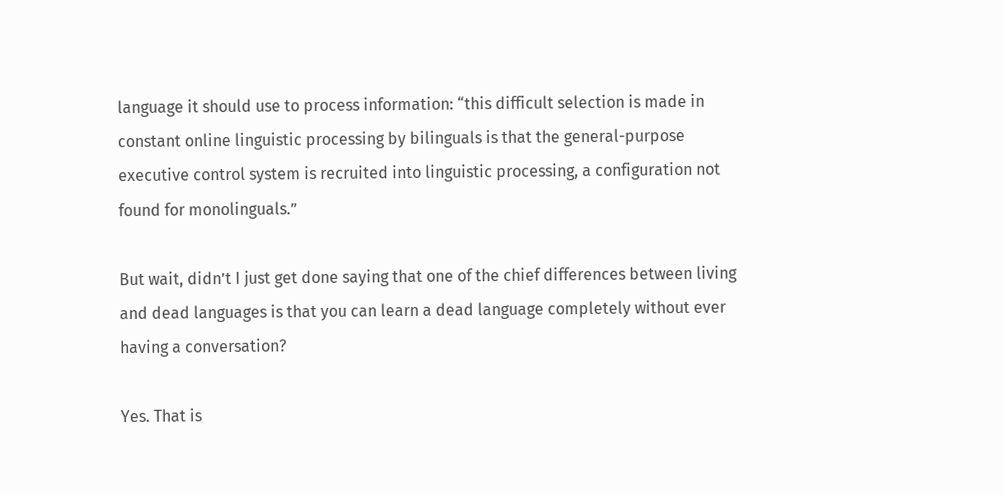language it should use to process information: “this difficult selection is made in constant online linguistic processing by bilinguals is that the general-purpose executive control system is recruited into linguistic processing, a configuration not found for monolinguals.”

But wait, didn’t I just get done saying that one of the chief differences between living and dead languages is that you can learn a dead language completely without ever having a conversation?

Yes. That is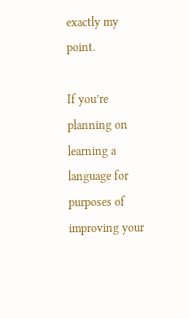exactly my point.

If you’re planning on learning a language for purposes of improving your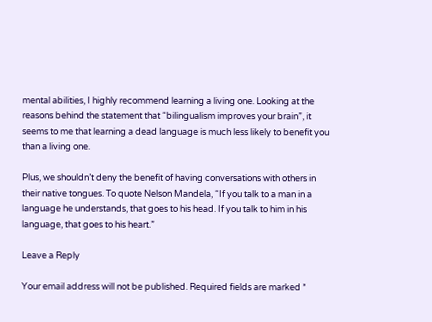mental abilities, I highly recommend learning a living one. Looking at the reasons behind the statement that “bilingualism improves your brain”, it seems to me that learning a dead language is much less likely to benefit you than a living one.

Plus, we shouldn’t deny the benefit of having conversations with others in their native tongues. To quote Nelson Mandela, “If you talk to a man in a language he understands, that goes to his head. If you talk to him in his language, that goes to his heart.”

Leave a Reply

Your email address will not be published. Required fields are marked *